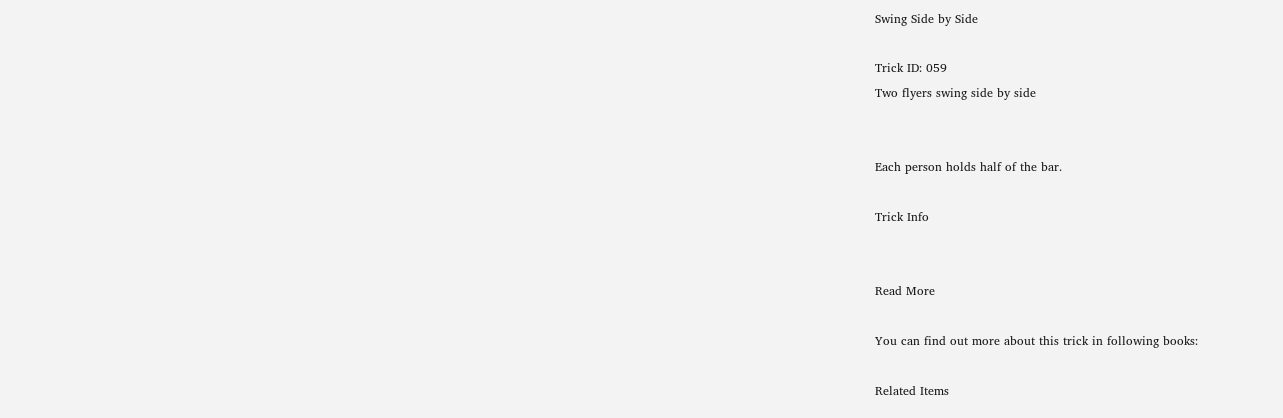Swing Side by Side

Trick ID: 059
Two flyers swing side by side


Each person holds half of the bar.

Trick Info


Read More

You can find out more about this trick in following books:

Related Items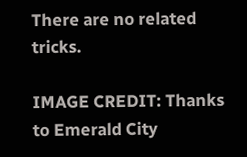There are no related tricks.

IMAGE CREDIT: Thanks to Emerald City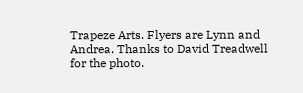Trapeze Arts. Flyers are Lynn and Andrea. Thanks to David Treadwell for the photo.